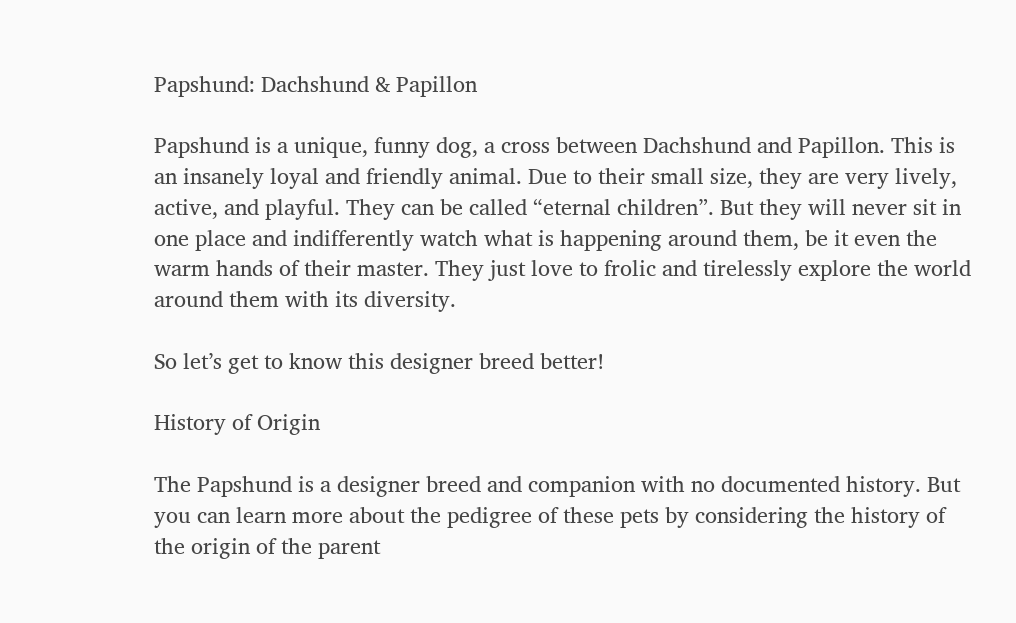Papshund: Dachshund & Papillon

Papshund is a unique, funny dog, a cross between Dachshund and Papillon. This is an insanely loyal and friendly animal. Due to their small size, they are very lively, active, and playful. They can be called “eternal children”. But they will never sit in one place and indifferently watch what is happening around them, be it even the warm hands of their master. They just love to frolic and tirelessly explore the world around them with its diversity.

So let’s get to know this designer breed better!

History of Origin

The Papshund is a designer breed and companion with no documented history. But you can learn more about the pedigree of these pets by considering the history of the origin of the parent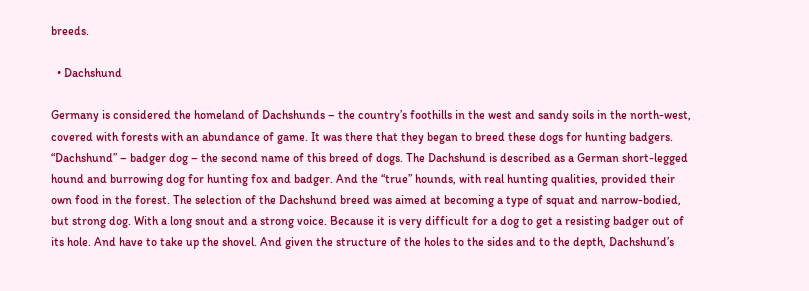breeds.

  • Dachshund

Germany is considered the homeland of Dachshunds – the country’s foothills in the west and sandy soils in the north-west, covered with forests with an abundance of game. It was there that they began to breed these dogs for hunting badgers. “Dachshund” – badger dog – the second name of this breed of dogs. The Dachshund is described as a German short-legged hound and burrowing dog for hunting fox and badger. And the “true” hounds, with real hunting qualities, provided their own food in the forest. The selection of the Dachshund breed was aimed at becoming a type of squat and narrow-bodied, but strong dog. With a long snout and a strong voice. Because it is very difficult for a dog to get a resisting badger out of its hole. And have to take up the shovel. And given the structure of the holes to the sides and to the depth, Dachshund’s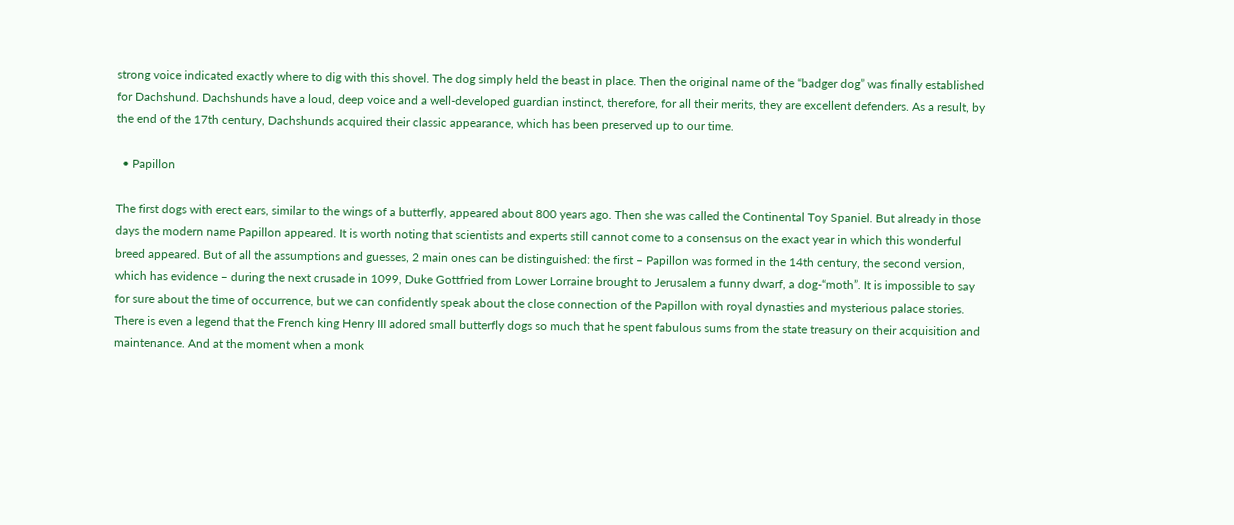strong voice indicated exactly where to dig with this shovel. The dog simply held the beast in place. Then the original name of the “badger dog” was finally established for Dachshund. Dachshunds have a loud, deep voice and a well-developed guardian instinct, therefore, for all their merits, they are excellent defenders. As a result, by the end of the 17th century, Dachshunds acquired their classic appearance, which has been preserved up to our time.

  • Papillon

The first dogs with erect ears, similar to the wings of a butterfly, appeared about 800 years ago. Then she was called the Continental Toy Spaniel. But already in those days the modern name Papillon appeared. It is worth noting that scientists and experts still cannot come to a consensus on the exact year in which this wonderful breed appeared. But of all the assumptions and guesses, 2 main ones can be distinguished: the first – Papillon was formed in the 14th century, the second version, which has evidence – during the next crusade in 1099, Duke Gottfried from Lower Lorraine brought to Jerusalem a funny dwarf, a dog-“moth”. It is impossible to say for sure about the time of occurrence, but we can confidently speak about the close connection of the Papillon with royal dynasties and mysterious palace stories. There is even a legend that the French king Henry III adored small butterfly dogs so much that he spent fabulous sums from the state treasury on their acquisition and maintenance. And at the moment when a monk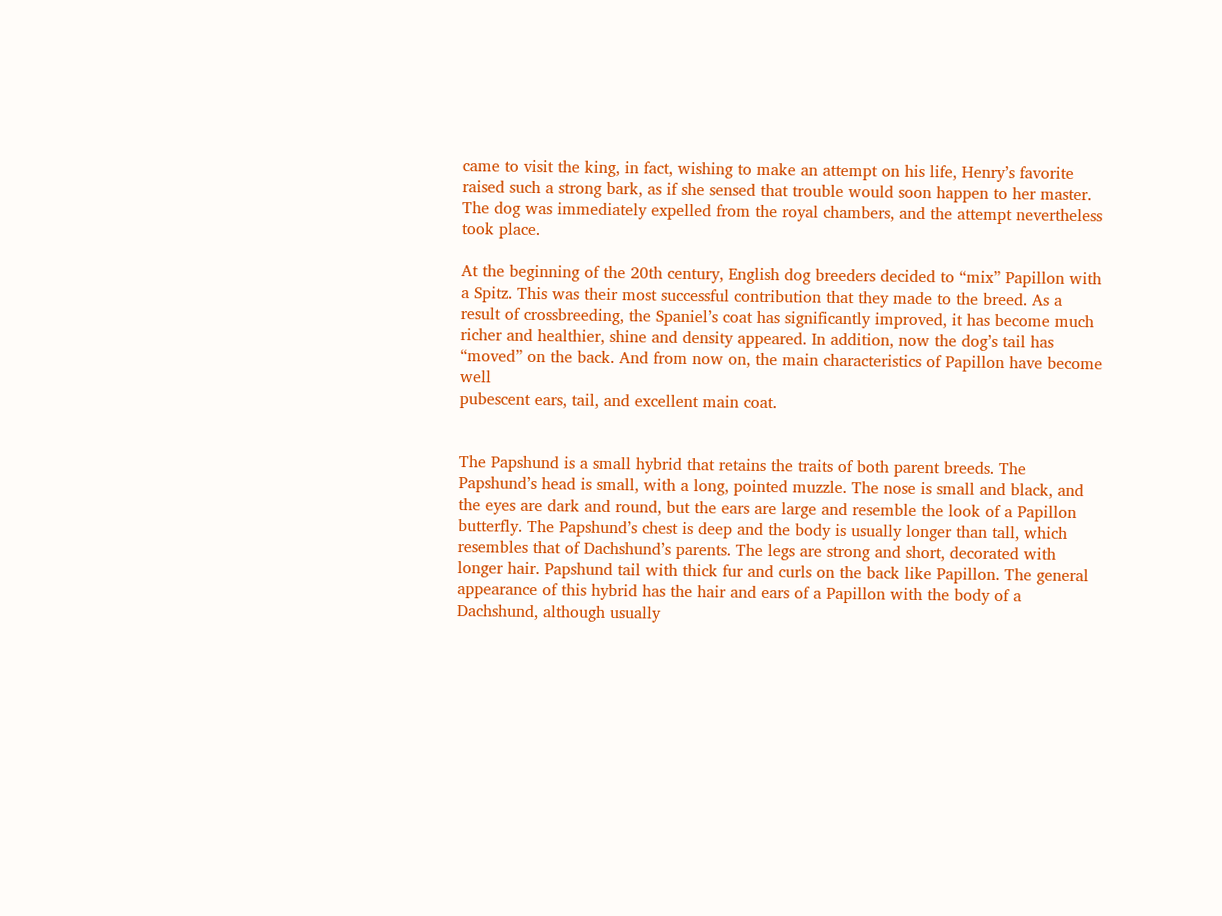came to visit the king, in fact, wishing to make an attempt on his life, Henry’s favorite raised such a strong bark, as if she sensed that trouble would soon happen to her master. The dog was immediately expelled from the royal chambers, and the attempt nevertheless took place.

At the beginning of the 20th century, English dog breeders decided to “mix” Papillon with a Spitz. This was their most successful contribution that they made to the breed. As a result of crossbreeding, the Spaniel’s coat has significantly improved, it has become much richer and healthier, shine and density appeared. In addition, now the dog’s tail has “moved” on the back. And from now on, the main characteristics of Papillon have become well
pubescent ears, tail, and excellent main coat.


The Papshund is a small hybrid that retains the traits of both parent breeds. The Papshund’s head is small, with a long, pointed muzzle. The nose is small and black, and the eyes are dark and round, but the ears are large and resemble the look of a Papillon butterfly. The Papshund’s chest is deep and the body is usually longer than tall, which resembles that of Dachshund’s parents. The legs are strong and short, decorated with longer hair. Papshund tail with thick fur and curls on the back like Papillon. The general appearance of this hybrid has the hair and ears of a Papillon with the body of a Dachshund, although usually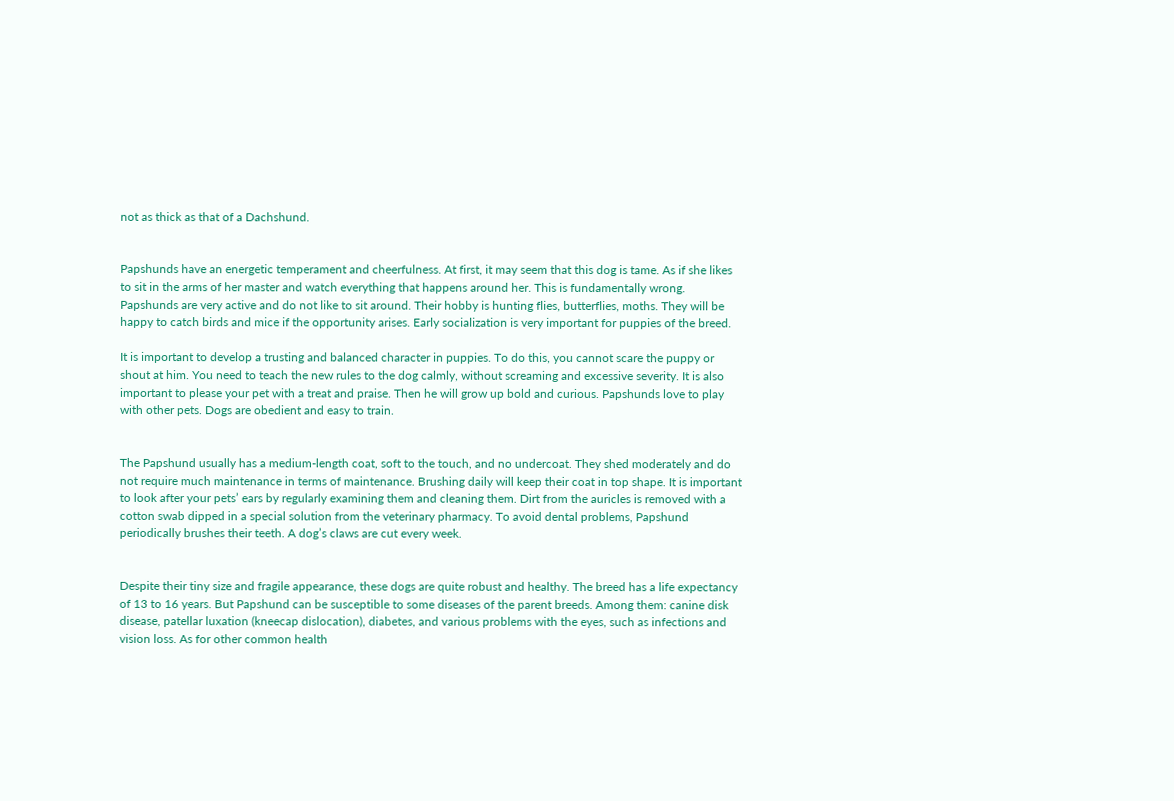not as thick as that of a Dachshund.


Papshunds have an energetic temperament and cheerfulness. At first, it may seem that this dog is tame. As if she likes to sit in the arms of her master and watch everything that happens around her. This is fundamentally wrong. Papshunds are very active and do not like to sit around. Their hobby is hunting flies, butterflies, moths. They will be happy to catch birds and mice if the opportunity arises. Early socialization is very important for puppies of the breed.

It is important to develop a trusting and balanced character in puppies. To do this, you cannot scare the puppy or shout at him. You need to teach the new rules to the dog calmly, without screaming and excessive severity. It is also important to please your pet with a treat and praise. Then he will grow up bold and curious. Papshunds love to play with other pets. Dogs are obedient and easy to train.


The Papshund usually has a medium-length coat, soft to the touch, and no undercoat. They shed moderately and do not require much maintenance in terms of maintenance. Brushing daily will keep their coat in top shape. It is important to look after your pets’ ears by regularly examining them and cleaning them. Dirt from the auricles is removed with a cotton swab dipped in a special solution from the veterinary pharmacy. To avoid dental problems, Papshund periodically brushes their teeth. A dog’s claws are cut every week.


Despite their tiny size and fragile appearance, these dogs are quite robust and healthy. The breed has a life expectancy of 13 to 16 years. But Papshund can be susceptible to some diseases of the parent breeds. Among them: canine disk disease, patellar luxation (kneecap dislocation), diabetes, and various problems with the eyes, such as infections and vision loss. As for other common health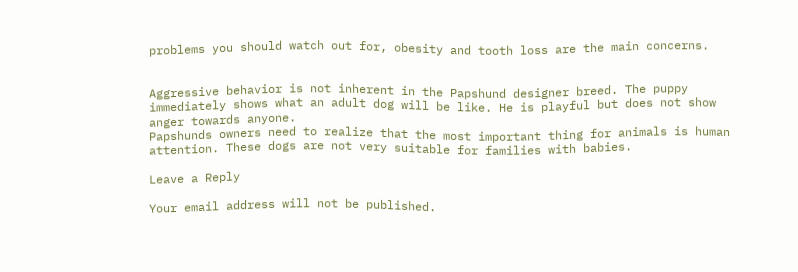problems you should watch out for, obesity and tooth loss are the main concerns.


Aggressive behavior is not inherent in the Papshund designer breed. The puppy immediately shows what an adult dog will be like. He is playful but does not show anger towards anyone.
Papshunds owners need to realize that the most important thing for animals is human attention. These dogs are not very suitable for families with babies.

Leave a Reply

Your email address will not be published.